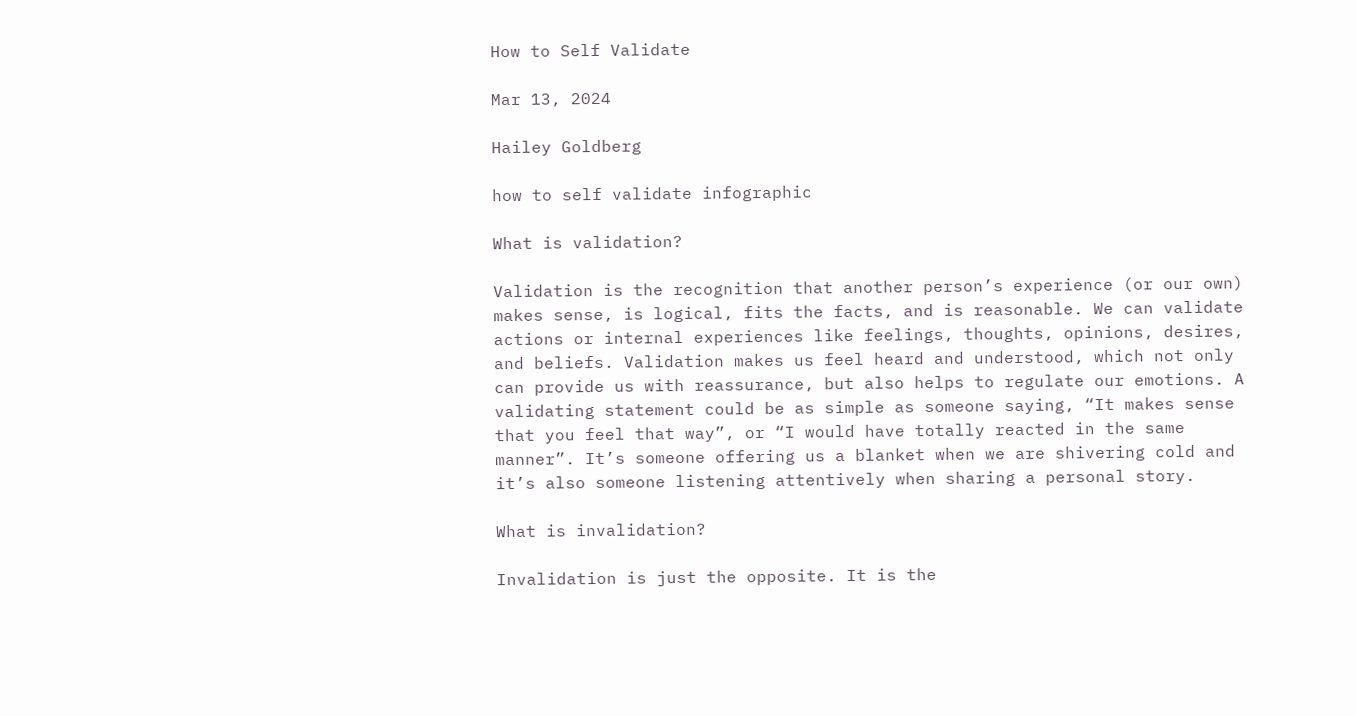How to Self Validate

Mar 13, 2024

Hailey Goldberg

how to self validate infographic

What is validation?

Validation is the recognition that another person’s experience (or our own) makes sense, is logical, fits the facts, and is reasonable. We can validate actions or internal experiences like feelings, thoughts, opinions, desires, and beliefs. Validation makes us feel heard and understood, which not only can provide us with reassurance, but also helps to regulate our emotions. A validating statement could be as simple as someone saying, “It makes sense that you feel that way”, or “I would have totally reacted in the same manner”. It’s someone offering us a blanket when we are shivering cold and it’s also someone listening attentively when sharing a personal story.

What is invalidation?

Invalidation is just the opposite. It is the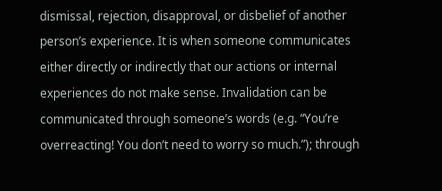dismissal, rejection, disapproval, or disbelief of another person’s experience. It is when someone communicates either directly or indirectly that our actions or internal experiences do not make sense. Invalidation can be communicated through someone’s words (e.g. “You’re overreacting! You don’t need to worry so much.”); through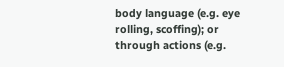body language (e.g. eye rolling, scoffing); or through actions (e.g.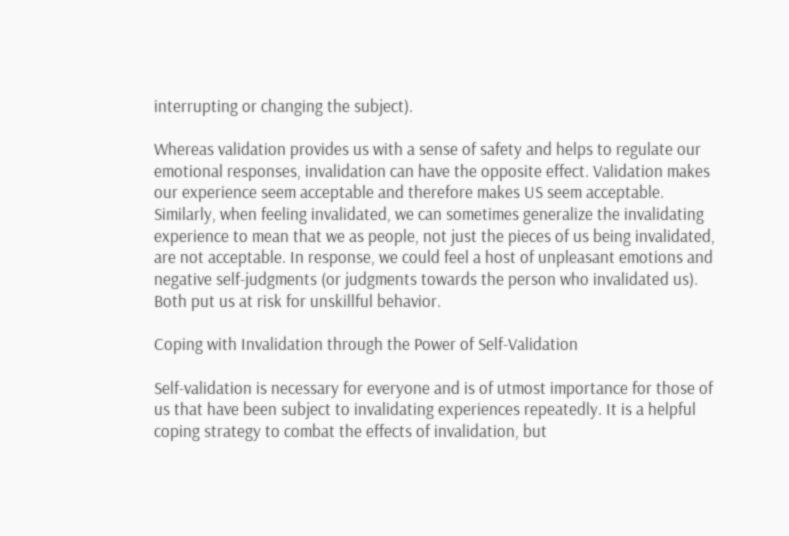interrupting or changing the subject).

Whereas validation provides us with a sense of safety and helps to regulate our emotional responses, invalidation can have the opposite effect. Validation makes our experience seem acceptable and therefore makes US seem acceptable. Similarly, when feeling invalidated, we can sometimes generalize the invalidating experience to mean that we as people, not just the pieces of us being invalidated, are not acceptable. In response, we could feel a host of unpleasant emotions and negative self-judgments (or judgments towards the person who invalidated us). Both put us at risk for unskillful behavior.

Coping with Invalidation through the Power of Self-Validation

Self-validation is necessary for everyone and is of utmost importance for those of us that have been subject to invalidating experiences repeatedly. It is a helpful coping strategy to combat the effects of invalidation, but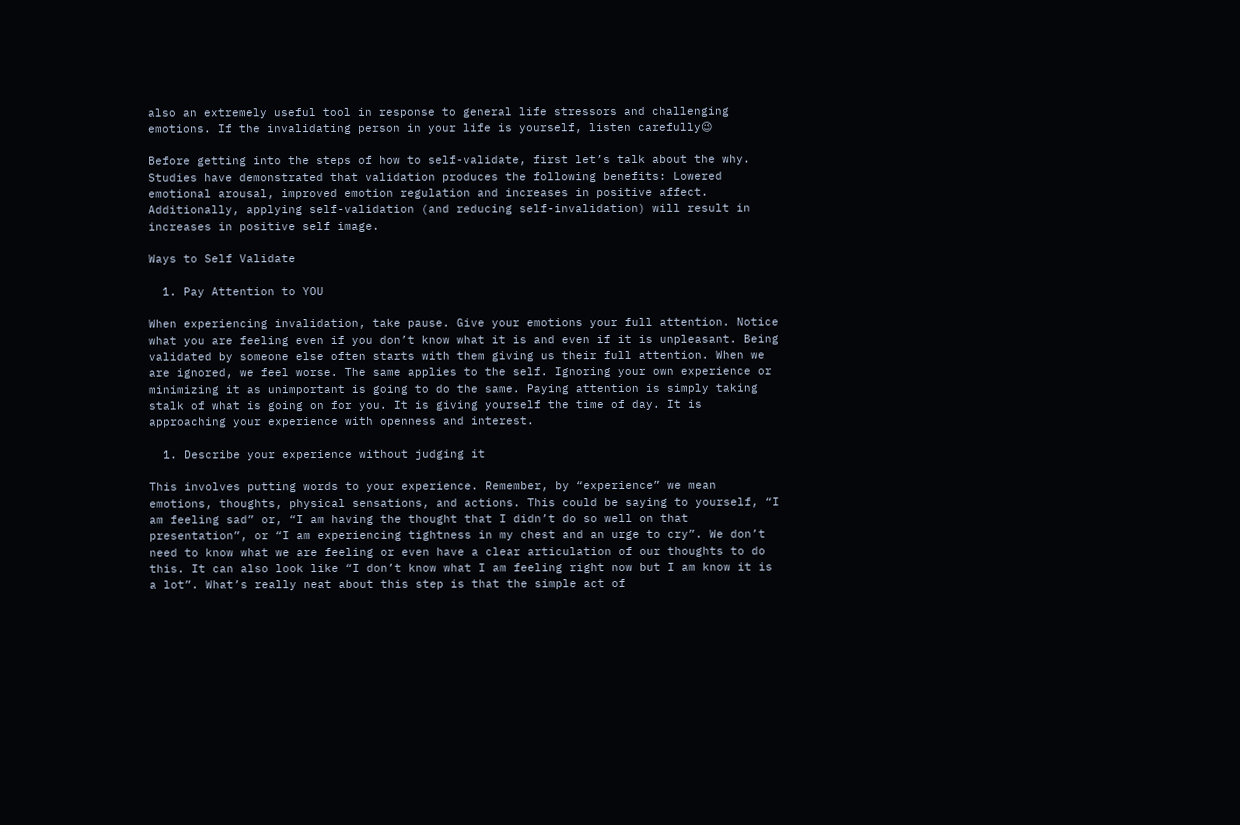also an extremely useful tool in response to general life stressors and challenging emotions. If the invalidating person in your life is yourself, listen carefully😉

Before getting into the steps of how to self-validate, first let’s talk about the why. Studies have demonstrated that validation produces the following benefits: Lowered emotional arousal, improved emotion regulation and increases in positive affect. Additionally, applying self-validation (and reducing self-invalidation) will result in increases in positive self image.

Ways to Self Validate

  1. Pay Attention to YOU

When experiencing invalidation, take pause. Give your emotions your full attention. Notice what you are feeling even if you don’t know what it is and even if it is unpleasant. Being validated by someone else often starts with them giving us their full attention. When we are ignored, we feel worse. The same applies to the self. Ignoring your own experience or minimizing it as unimportant is going to do the same. Paying attention is simply taking stalk of what is going on for you. It is giving yourself the time of day. It is approaching your experience with openness and interest.

  1. Describe your experience without judging it

This involves putting words to your experience. Remember, by “experience” we mean emotions, thoughts, physical sensations, and actions. This could be saying to yourself, “I am feeling sad” or, “I am having the thought that I didn’t do so well on that presentation”, or “I am experiencing tightness in my chest and an urge to cry”. We don’t need to know what we are feeling or even have a clear articulation of our thoughts to do this. It can also look like “I don’t know what I am feeling right now but I am know it is a lot”. What’s really neat about this step is that the simple act of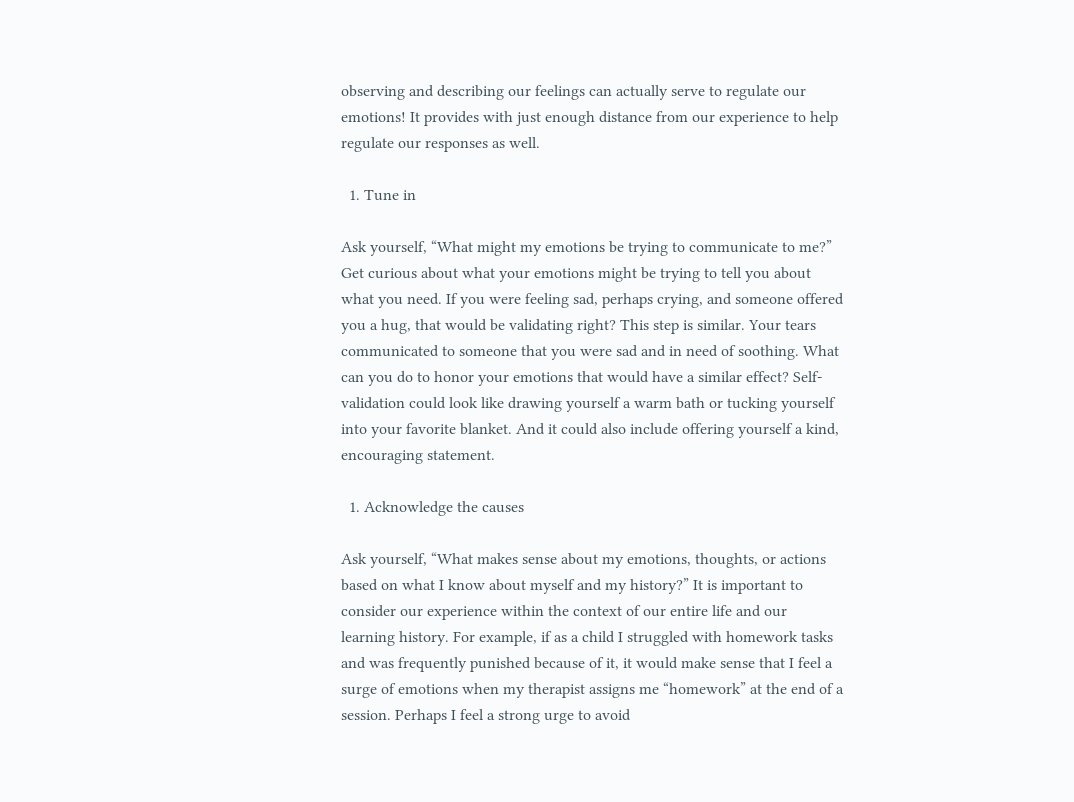observing and describing our feelings can actually serve to regulate our emotions! It provides with just enough distance from our experience to help regulate our responses as well.

  1. Tune in

Ask yourself, “What might my emotions be trying to communicate to me?” Get curious about what your emotions might be trying to tell you about what you need. If you were feeling sad, perhaps crying, and someone offered you a hug, that would be validating right? This step is similar. Your tears communicated to someone that you were sad and in need of soothing. What can you do to honor your emotions that would have a similar effect? Self-validation could look like drawing yourself a warm bath or tucking yourself into your favorite blanket. And it could also include offering yourself a kind, encouraging statement.

  1. Acknowledge the causes

Ask yourself, “What makes sense about my emotions, thoughts, or actions based on what I know about myself and my history?” It is important to consider our experience within the context of our entire life and our learning history. For example, if as a child I struggled with homework tasks and was frequently punished because of it, it would make sense that I feel a surge of emotions when my therapist assigns me “homework” at the end of a session. Perhaps I feel a strong urge to avoid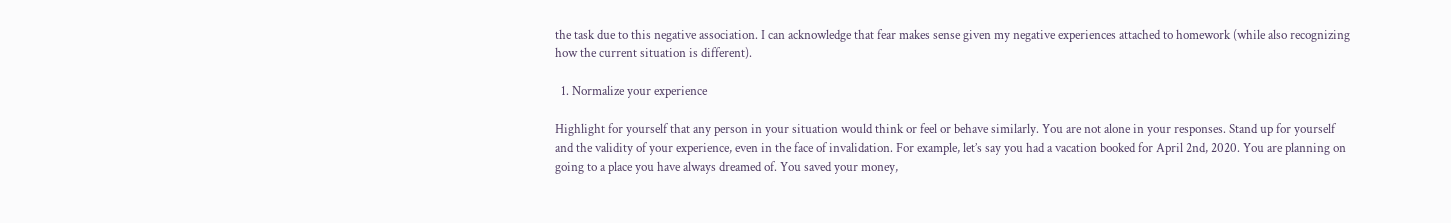the task due to this negative association. I can acknowledge that fear makes sense given my negative experiences attached to homework (while also recognizing how the current situation is different).

  1. Normalize your experience

Highlight for yourself that any person in your situation would think or feel or behave similarly. You are not alone in your responses. Stand up for yourself and the validity of your experience, even in the face of invalidation. For example, let’s say you had a vacation booked for April 2nd, 2020. You are planning on going to a place you have always dreamed of. You saved your money,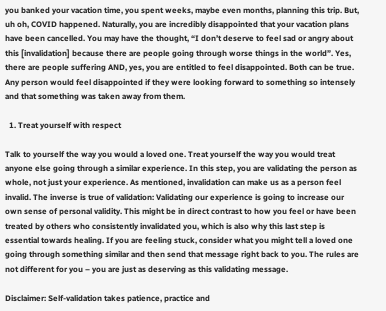you banked your vacation time, you spent weeks, maybe even months, planning this trip. But, uh oh, COVID happened. Naturally, you are incredibly disappointed that your vacation plans have been cancelled. You may have the thought, “I don’t deserve to feel sad or angry about this [invalidation] because there are people going through worse things in the world”. Yes, there are people suffering AND, yes, you are entitled to feel disappointed. Both can be true. Any person would feel disappointed if they were looking forward to something so intensely and that something was taken away from them.

  1. Treat yourself with respect

Talk to yourself the way you would a loved one. Treat yourself the way you would treat anyone else going through a similar experience. In this step, you are validating the person as whole, not just your experience. As mentioned, invalidation can make us as a person feel invalid. The inverse is true of validation: Validating our experience is going to increase our own sense of personal validity. This might be in direct contrast to how you feel or have been treated by others who consistently invalidated you, which is also why this last step is essential towards healing. If you are feeling stuck, consider what you might tell a loved one going through something similar and then send that message right back to you. The rules are not different for you – you are just as deserving as this validating message.

Disclaimer: Self-validation takes patience, practice and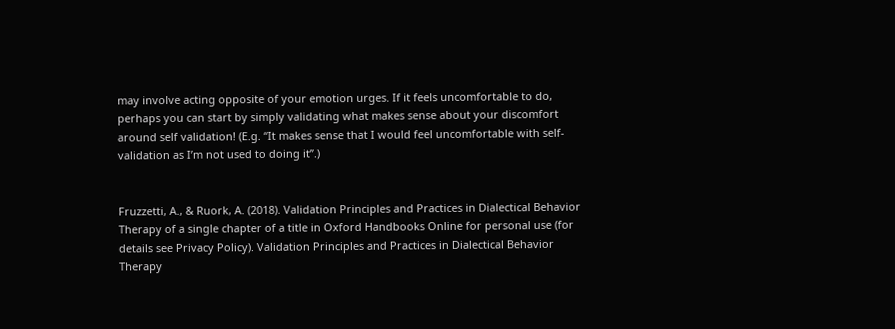may involve acting opposite of your emotion urges. If it feels uncomfortable to do, perhaps you can start by simply validating what makes sense about your discomfort around self validation! (E.g. “It makes sense that I would feel uncomfortable with self-validation as I’m not used to doing it”.)


Fruzzetti, A., & Ruork, A. (2018). Validation Principles and Practices in Dialectical Behavior Therapy of a single chapter of a title in Oxford Handbooks Online for personal use (for details see Privacy Policy). Validation Principles and Practices in Dialectical Behavior Therapy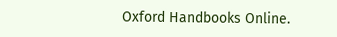Oxford Handbooks Online.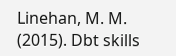Linehan, M. M. (2015). Dbt skills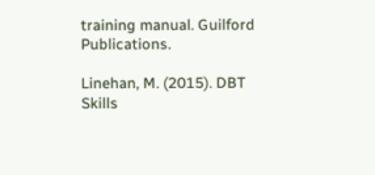training manual. Guilford Publications.

Linehan, M. (2015). DBT Skills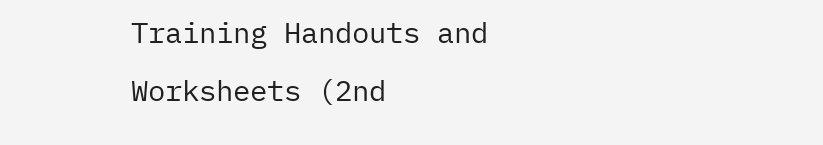Training Handouts and Worksheets (2nd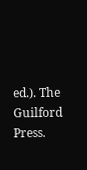ed.). The Guilford Press.